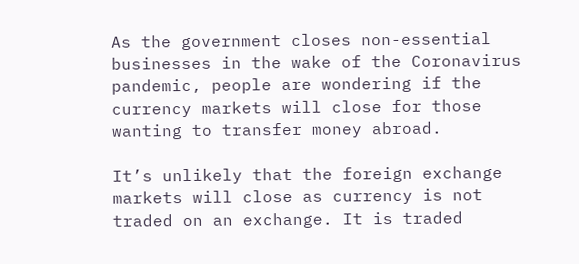As the government closes non-essential businesses in the wake of the Coronavirus pandemic, people are wondering if the currency markets will close for those wanting to transfer money abroad.

It’s unlikely that the foreign exchange markets will close as currency is not traded on an exchange. It is traded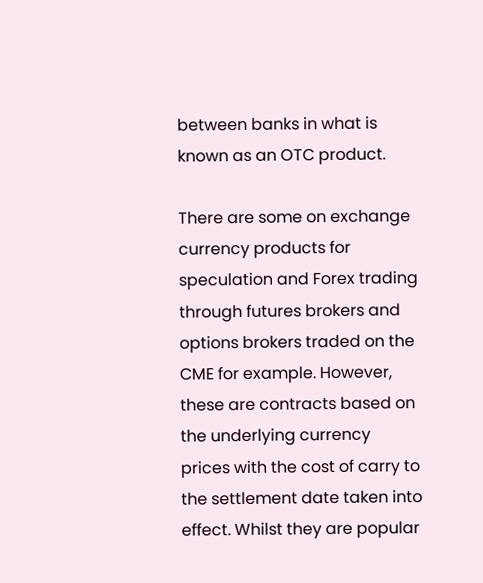between banks in what is known as an OTC product.

There are some on exchange currency products for speculation and Forex trading through futures brokers and options brokers traded on the CME for example. However, these are contracts based on the underlying currency prices with the cost of carry to the settlement date taken into effect. Whilst they are popular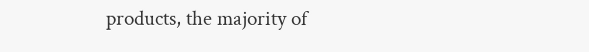products, the majority of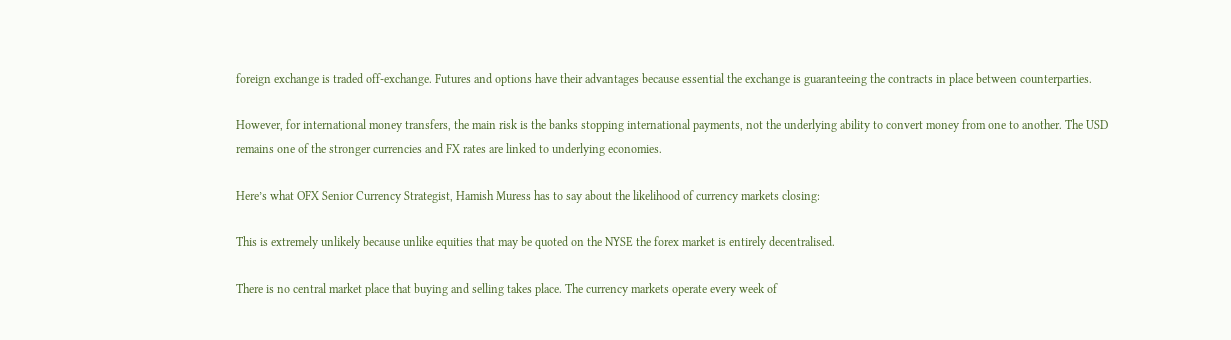foreign exchange is traded off-exchange. Futures and options have their advantages because essential the exchange is guaranteeing the contracts in place between counterparties.

However, for international money transfers, the main risk is the banks stopping international payments, not the underlying ability to convert money from one to another. The USD remains one of the stronger currencies and FX rates are linked to underlying economies.

Here’s what OFX Senior Currency Strategist, Hamish Muress has to say about the likelihood of currency markets closing:

This is extremely unlikely because unlike equities that may be quoted on the NYSE the forex market is entirely decentralised.

There is no central market place that buying and selling takes place. The currency markets operate every week of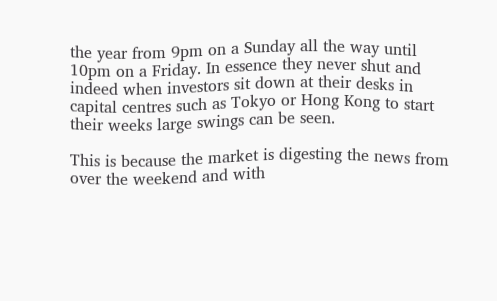the year from 9pm on a Sunday all the way until 10pm on a Friday. In essence they never shut and indeed when investors sit down at their desks in capital centres such as Tokyo or Hong Kong to start their weeks large swings can be seen.

This is because the market is digesting the news from over the weekend and with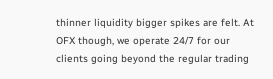thinner liquidity bigger spikes are felt. At OFX though, we operate 24/7 for our clients going beyond the regular trading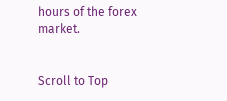hours of the forex market.


Scroll to Top